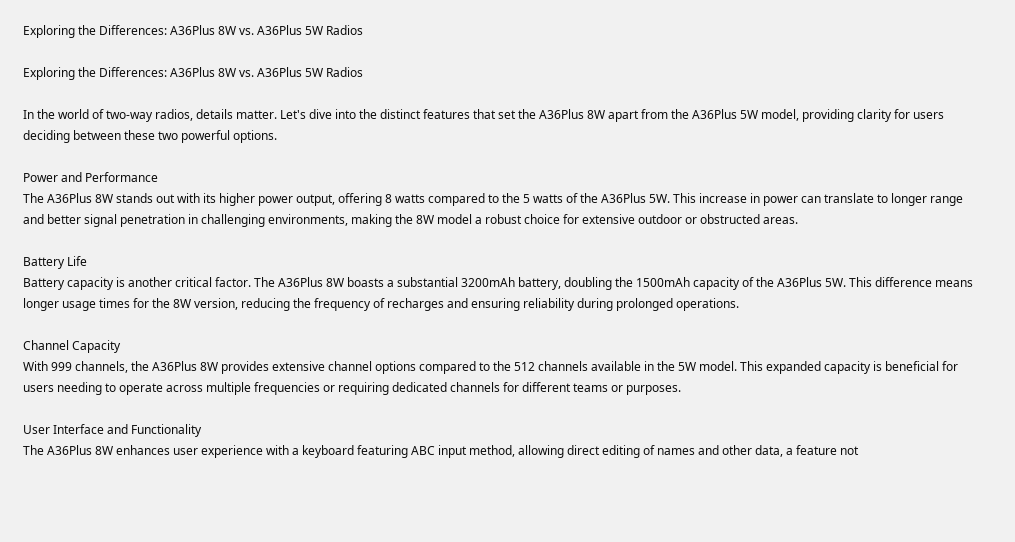Exploring the Differences: A36Plus 8W vs. A36Plus 5W Radios

Exploring the Differences: A36Plus 8W vs. A36Plus 5W Radios

In the world of two-way radios, details matter. Let's dive into the distinct features that set the A36Plus 8W apart from the A36Plus 5W model, providing clarity for users deciding between these two powerful options.

Power and Performance
The A36Plus 8W stands out with its higher power output, offering 8 watts compared to the 5 watts of the A36Plus 5W. This increase in power can translate to longer range and better signal penetration in challenging environments, making the 8W model a robust choice for extensive outdoor or obstructed areas.

Battery Life
Battery capacity is another critical factor. The A36Plus 8W boasts a substantial 3200mAh battery, doubling the 1500mAh capacity of the A36Plus 5W. This difference means longer usage times for the 8W version, reducing the frequency of recharges and ensuring reliability during prolonged operations.

Channel Capacity
With 999 channels, the A36Plus 8W provides extensive channel options compared to the 512 channels available in the 5W model. This expanded capacity is beneficial for users needing to operate across multiple frequencies or requiring dedicated channels for different teams or purposes.

User Interface and Functionality
The A36Plus 8W enhances user experience with a keyboard featuring ABC input method, allowing direct editing of names and other data, a feature not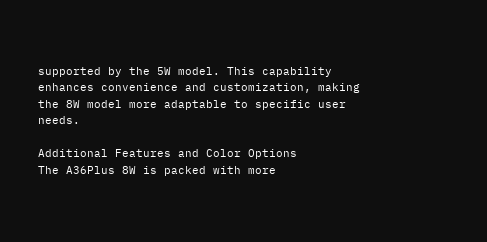supported by the 5W model. This capability enhances convenience and customization, making the 8W model more adaptable to specific user needs.

Additional Features and Color Options
The A36Plus 8W is packed with more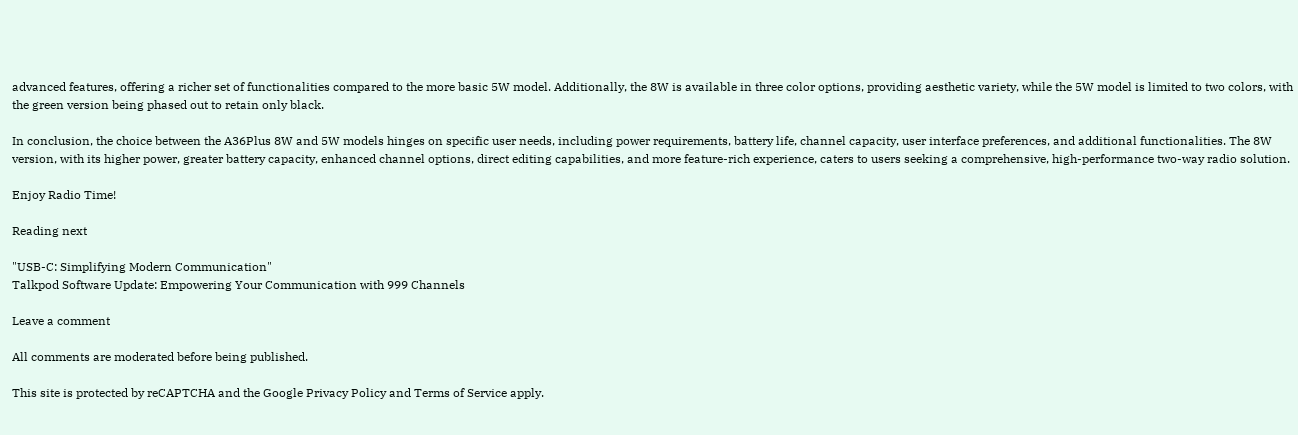advanced features, offering a richer set of functionalities compared to the more basic 5W model. Additionally, the 8W is available in three color options, providing aesthetic variety, while the 5W model is limited to two colors, with the green version being phased out to retain only black.

In conclusion, the choice between the A36Plus 8W and 5W models hinges on specific user needs, including power requirements, battery life, channel capacity, user interface preferences, and additional functionalities. The 8W version, with its higher power, greater battery capacity, enhanced channel options, direct editing capabilities, and more feature-rich experience, caters to users seeking a comprehensive, high-performance two-way radio solution.

Enjoy Radio Time!

Reading next

"USB-C: Simplifying Modern Communication"
Talkpod Software Update: Empowering Your Communication with 999 Channels

Leave a comment

All comments are moderated before being published.

This site is protected by reCAPTCHA and the Google Privacy Policy and Terms of Service apply.